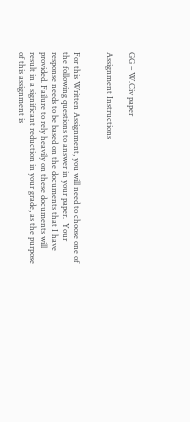GG – W.Civ paper

Assignment Instructions


For this Written Assignment, you will need to choose one of the following questions to answer in your paper.  Your response needs to be based on the documents that I have provided. Failure to rely heavily on these documents will result in a significant reduction in your grade, as the purpose of this assignment is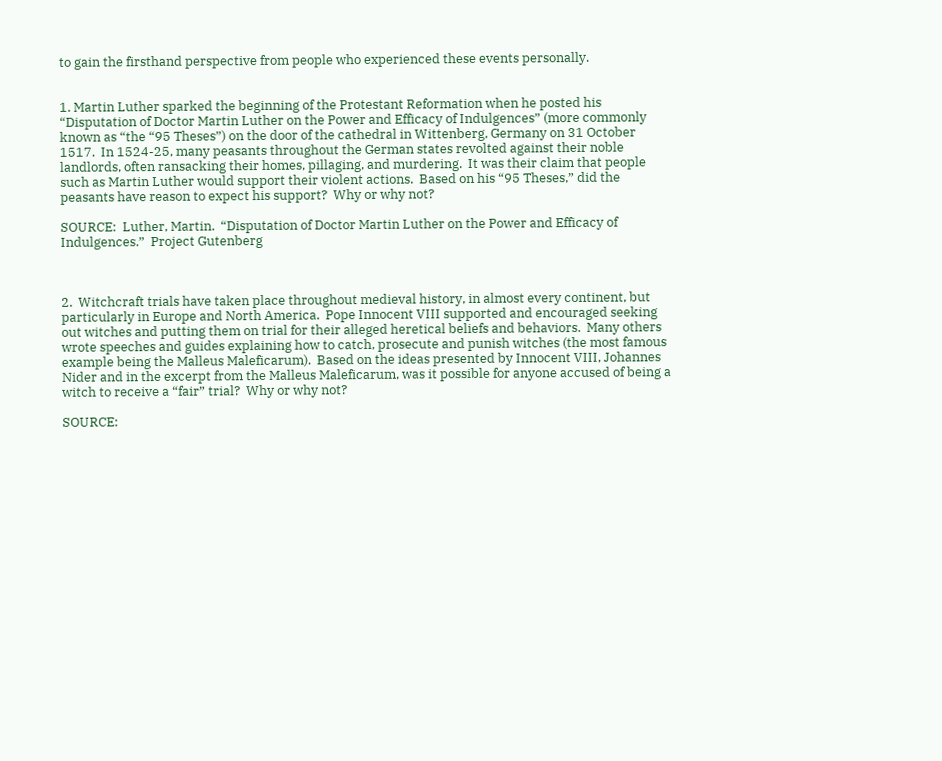to gain the firsthand perspective from people who experienced these events personally.


1. Martin Luther sparked the beginning of the Protestant Reformation when he posted his “Disputation of Doctor Martin Luther on the Power and Efficacy of Indulgences” (more commonly known as “the “95 Theses”) on the door of the cathedral in Wittenberg, Germany on 31 October 1517.  In 1524-25, many peasants throughout the German states revolted against their noble landlords, often ransacking their homes, pillaging, and murdering.  It was their claim that people such as Martin Luther would support their violent actions.  Based on his “95 Theses,” did the peasants have reason to expect his support?  Why or why not?

SOURCE:  Luther, Martin.  “Disputation of Doctor Martin Luther on the Power and Efficacy of Indulgences.”  Project Gutenberg



2.  Witchcraft trials have taken place throughout medieval history, in almost every continent, but particularly in Europe and North America.  Pope Innocent VIII supported and encouraged seeking out witches and putting them on trial for their alleged heretical beliefs and behaviors.  Many others wrote speeches and guides explaining how to catch, prosecute and punish witches (the most famous example being the Malleus Maleficarum).  Based on the ideas presented by Innocent VIII, Johannes Nider and in the excerpt from the Malleus Maleficarum, was it possible for anyone accused of being a witch to receive a “fair” trial?  Why or why not?

SOURCE: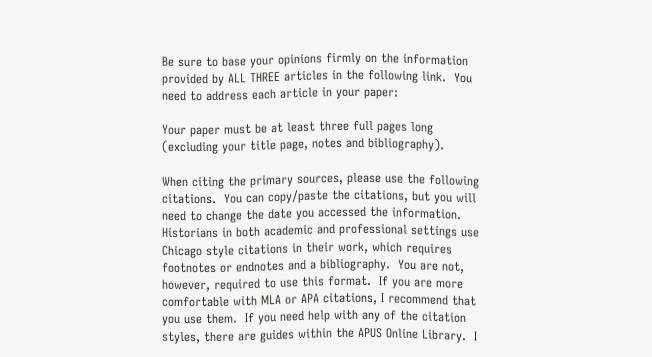Be sure to base your opinions firmly on the information provided by ALL THREE articles in the following link.  You need to address each article in your paper:

Your paper must be at least three full pages long (excluding your title page, notes and bibliography).

When citing the primary sources, please use the following citations.  You can copy/paste the citations, but you will need to change the date you accessed the information.  Historians in both academic and professional settings use Chicago style citations in their work, which requires footnotes or endnotes and a bibliography.  You are not, however, required to use this format.  If you are more comfortable with MLA or APA citations, I recommend that you use them.  If you need help with any of the citation styles, there are guides within the APUS Online Library.  I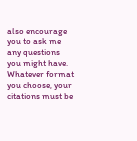also encourage you to ask me any questions you might have.  Whatever format you choose, your citations must be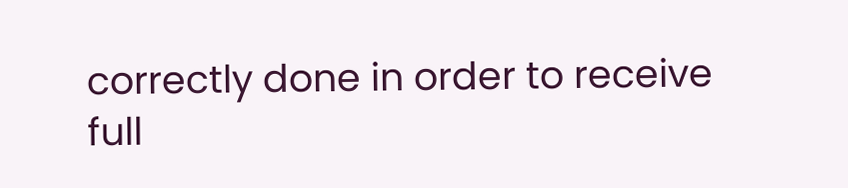correctly done in order to receive full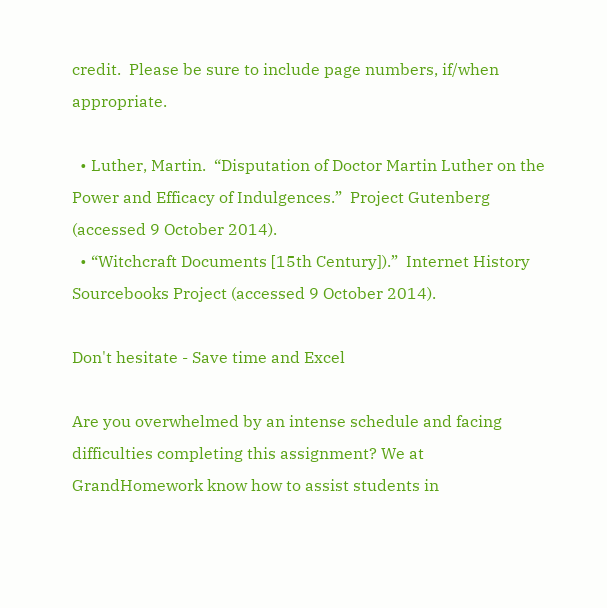credit.  Please be sure to include page numbers, if/when appropriate.

  • Luther, Martin.  “Disputation of Doctor Martin Luther on the Power and Efficacy of Indulgences.”  Project Gutenberg (accessed 9 October 2014).
  • “Witchcraft Documents [15th Century]).”  Internet History Sourcebooks Project (accessed 9 October 2014).

Don't hesitate - Save time and Excel

Are you overwhelmed by an intense schedule and facing difficulties completing this assignment? We at GrandHomework know how to assist students in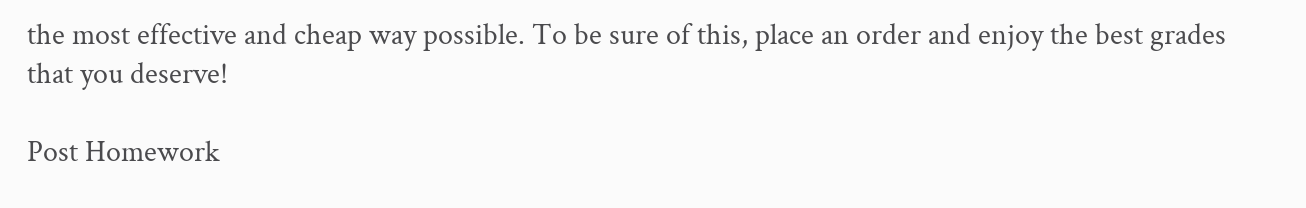the most effective and cheap way possible. To be sure of this, place an order and enjoy the best grades that you deserve!

Post Homework